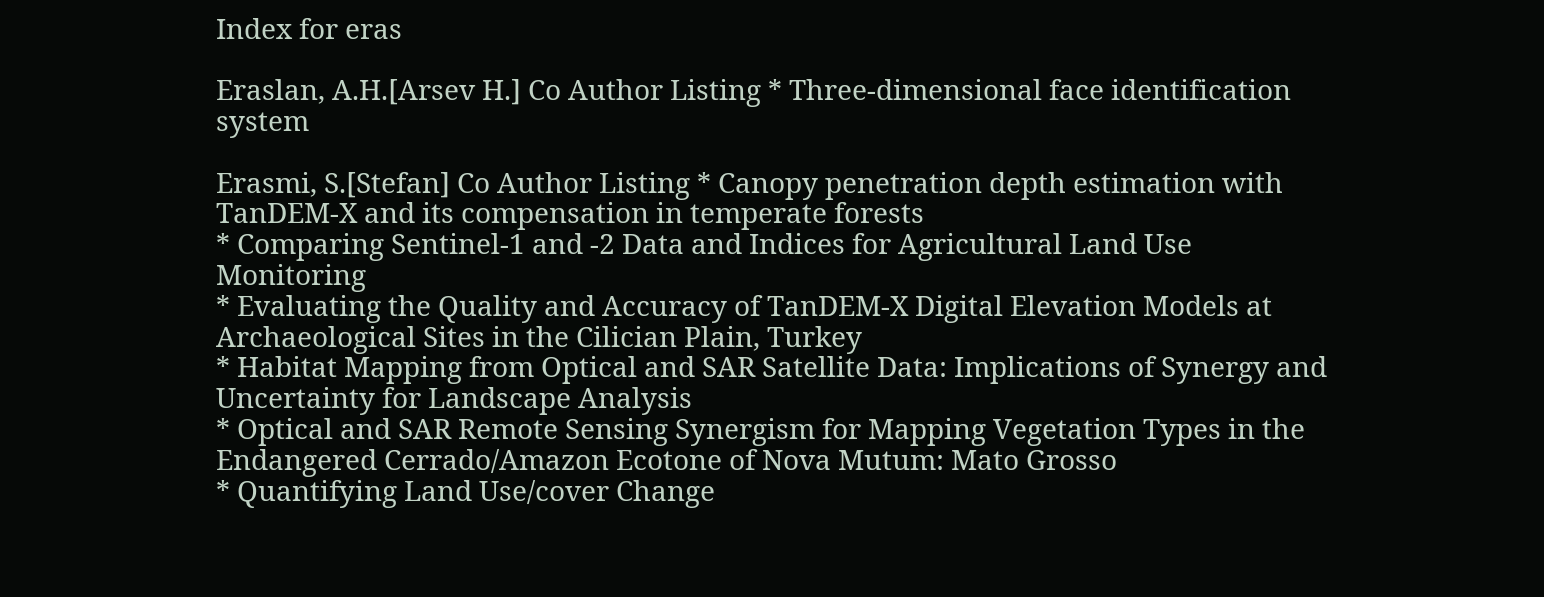Index for eras

Eraslan, A.H.[Arsev H.] Co Author Listing * Three-dimensional face identification system

Erasmi, S.[Stefan] Co Author Listing * Canopy penetration depth estimation with TanDEM-X and its compensation in temperate forests
* Comparing Sentinel-1 and -2 Data and Indices for Agricultural Land Use Monitoring
* Evaluating the Quality and Accuracy of TanDEM-X Digital Elevation Models at Archaeological Sites in the Cilician Plain, Turkey
* Habitat Mapping from Optical and SAR Satellite Data: Implications of Synergy and Uncertainty for Landscape Analysis
* Optical and SAR Remote Sensing Synergism for Mapping Vegetation Types in the Endangered Cerrado/Amazon Ecotone of Nova Mutum: Mato Grosso
* Quantifying Land Use/cover Change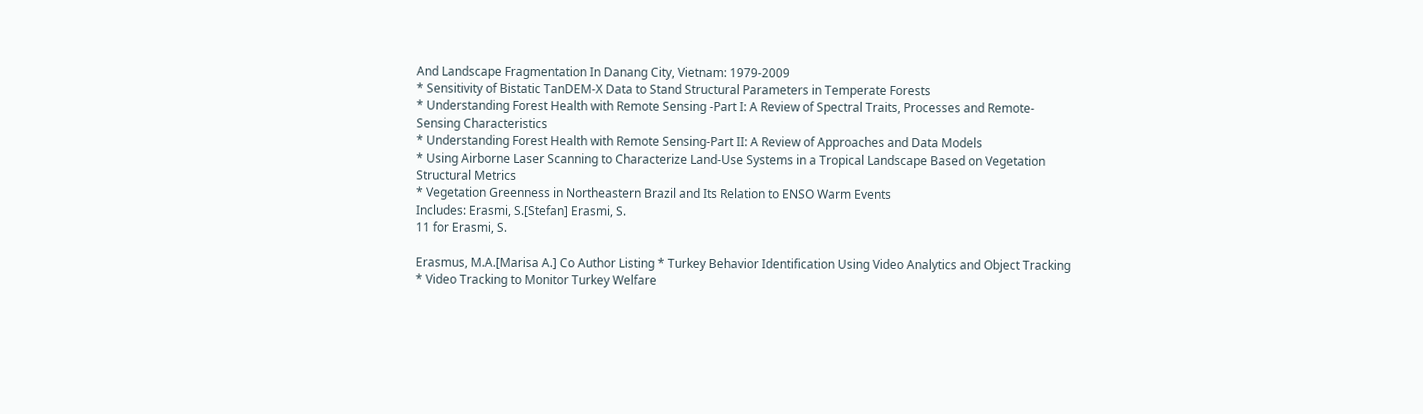And Landscape Fragmentation In Danang City, Vietnam: 1979-2009
* Sensitivity of Bistatic TanDEM-X Data to Stand Structural Parameters in Temperate Forests
* Understanding Forest Health with Remote Sensing -Part I: A Review of Spectral Traits, Processes and Remote-Sensing Characteristics
* Understanding Forest Health with Remote Sensing-Part II: A Review of Approaches and Data Models
* Using Airborne Laser Scanning to Characterize Land-Use Systems in a Tropical Landscape Based on Vegetation Structural Metrics
* Vegetation Greenness in Northeastern Brazil and Its Relation to ENSO Warm Events
Includes: Erasmi, S.[Stefan] Erasmi, S.
11 for Erasmi, S.

Erasmus, M.A.[Marisa A.] Co Author Listing * Turkey Behavior Identification Using Video Analytics and Object Tracking
* Video Tracking to Monitor Turkey Welfare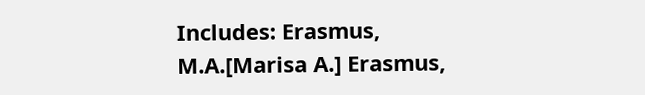Includes: Erasmus, M.A.[Marisa A.] Erasmus,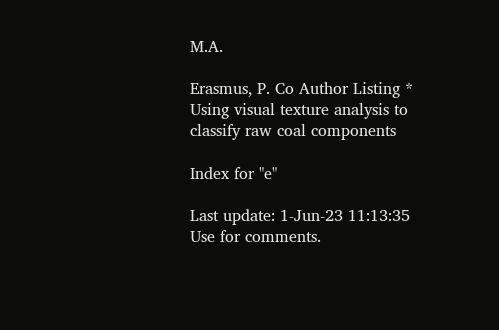M.A.

Erasmus, P. Co Author Listing * Using visual texture analysis to classify raw coal components

Index for "e"

Last update: 1-Jun-23 11:13:35
Use for comments.